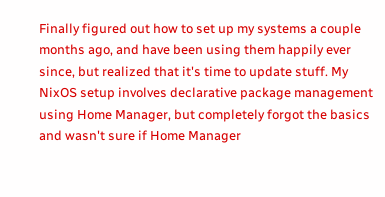Finally figured out how to set up my systems a couple months ago, and have been using them happily ever since, but realized that it's time to update stuff. My NixOS setup involves declarative package management using Home Manager, but completely forgot the basics and wasn't sure if Home Manager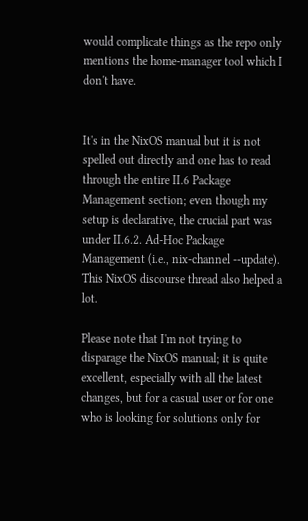would complicate things as the repo only mentions the home-manager tool which I don't have.


It's in the NixOS manual but it is not spelled out directly and one has to read through the entire II.6 Package Management section; even though my setup is declarative, the crucial part was under II.6.2. Ad-Hoc Package Management (i.e., nix-channel --update). This NixOS discourse thread also helped a lot.

Please note that I'm not trying to disparage the NixOS manual; it is quite excellent, especially with all the latest changes, but for a casual user or for one who is looking for solutions only for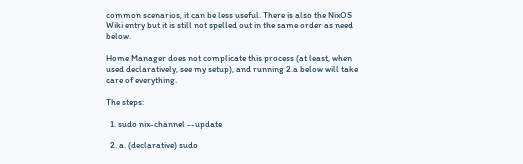common scenarios, it can be less useful. There is also the NixOS Wiki entry but it is still not spelled out in the same order as need below.

Home Manager does not complicate this process (at least, when used declaratively, see my setup), and running 2.a below will take care of everything.

The steps:

  1. sudo nix-channel --update

  2. a. (declarative) sudo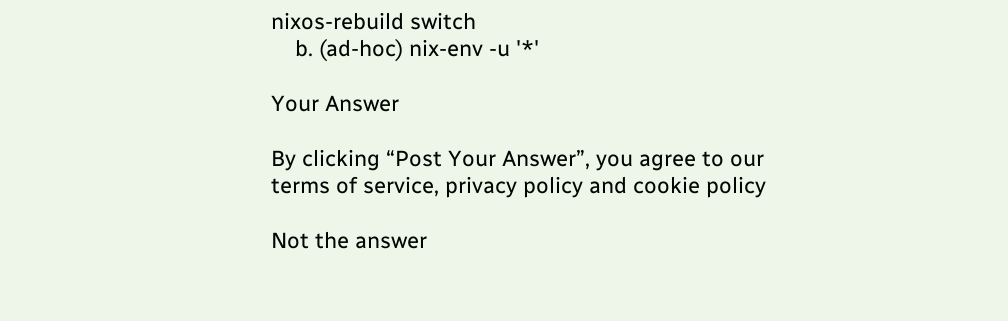nixos-rebuild switch
    b. (ad-hoc) nix-env -u '*'

Your Answer

By clicking “Post Your Answer”, you agree to our terms of service, privacy policy and cookie policy

Not the answer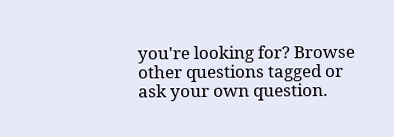you're looking for? Browse other questions tagged or ask your own question.